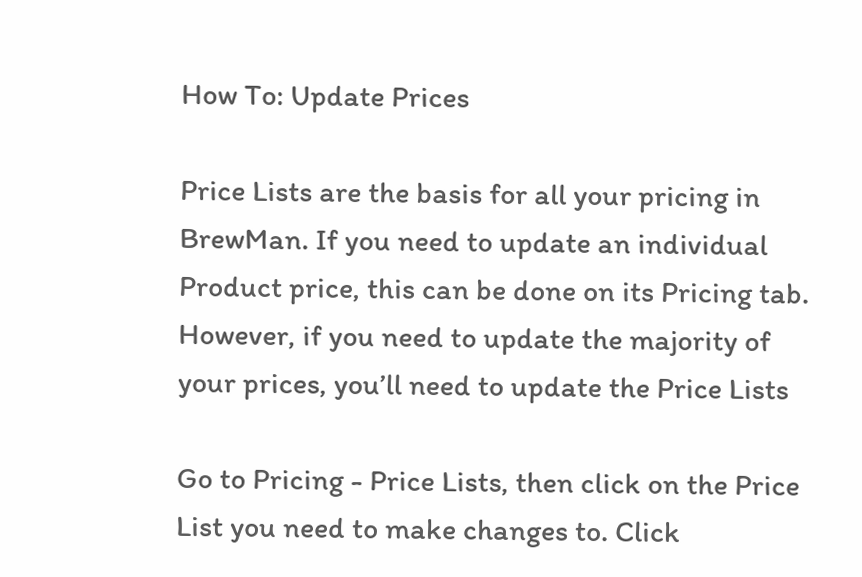How To: Update Prices

Price Lists are the basis for all your pricing in BrewMan. If you need to update an individual Product price, this can be done on its Pricing tab. However, if you need to update the majority of your prices, you’ll need to update the Price Lists

Go to Pricing - Price Lists, then click on the Price List you need to make changes to. Click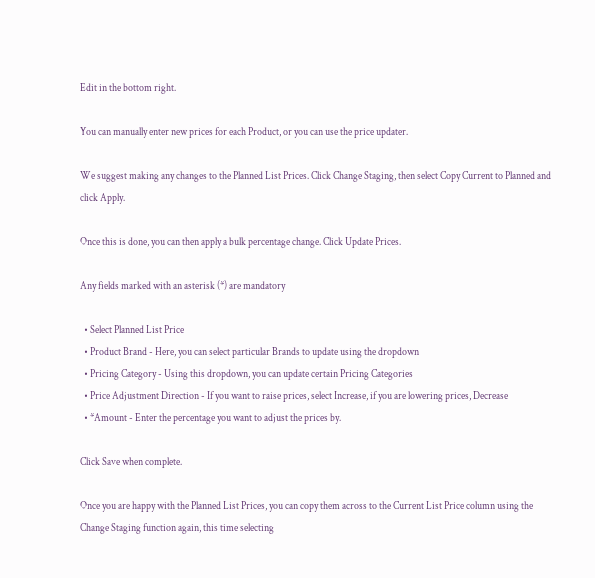Edit in the bottom right.

You can manually enter new prices for each Product, or you can use the price updater.

We suggest making any changes to the Planned List Prices. Click Change Staging, then select Copy Current to Planned and click Apply.

Once this is done, you can then apply a bulk percentage change. Click Update Prices.

Any fields marked with an asterisk (*) are mandatory

  • Select Planned List Price
  • Product Brand - Here, you can select particular Brands to update using the dropdown
  • Pricing Category - Using this dropdown, you can update certain Pricing Categories
  • Price Adjustment Direction - If you want to raise prices, select Increase, if you are lowering prices, Decrease
  • *Amount - Enter the percentage you want to adjust the prices by.

Click Save when complete.

Once you are happy with the Planned List Prices, you can copy them across to the Current List Price column using the Change Staging function again, this time selecting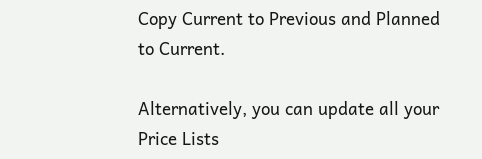Copy Current to Previous and Planned to Current.

Alternatively, you can update all your Price Lists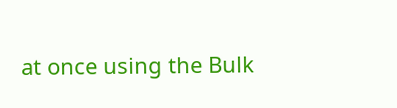at once using the Bulk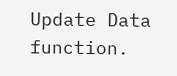Update Data function.